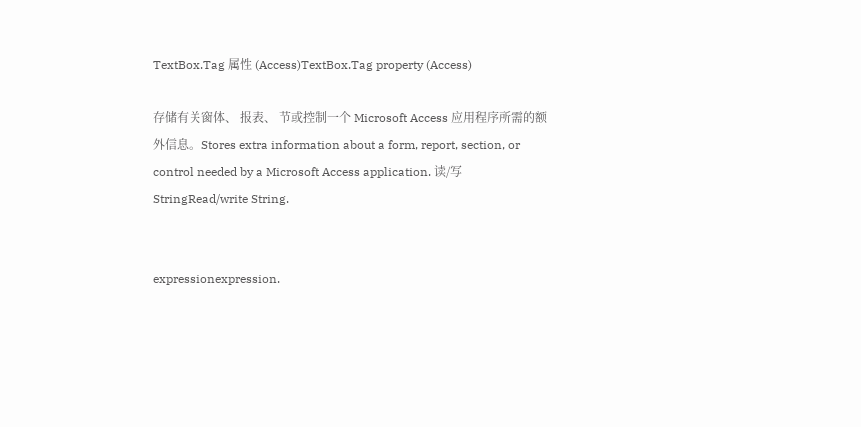TextBox.Tag 属性 (Access)TextBox.Tag property (Access)

存储有关窗体、 报表、 节或控制一个 Microsoft Access 应用程序所需的额外信息。Stores extra information about a form, report, section, or control needed by a Microsoft Access application. 读/写 StringRead/write String.


expressionexpression.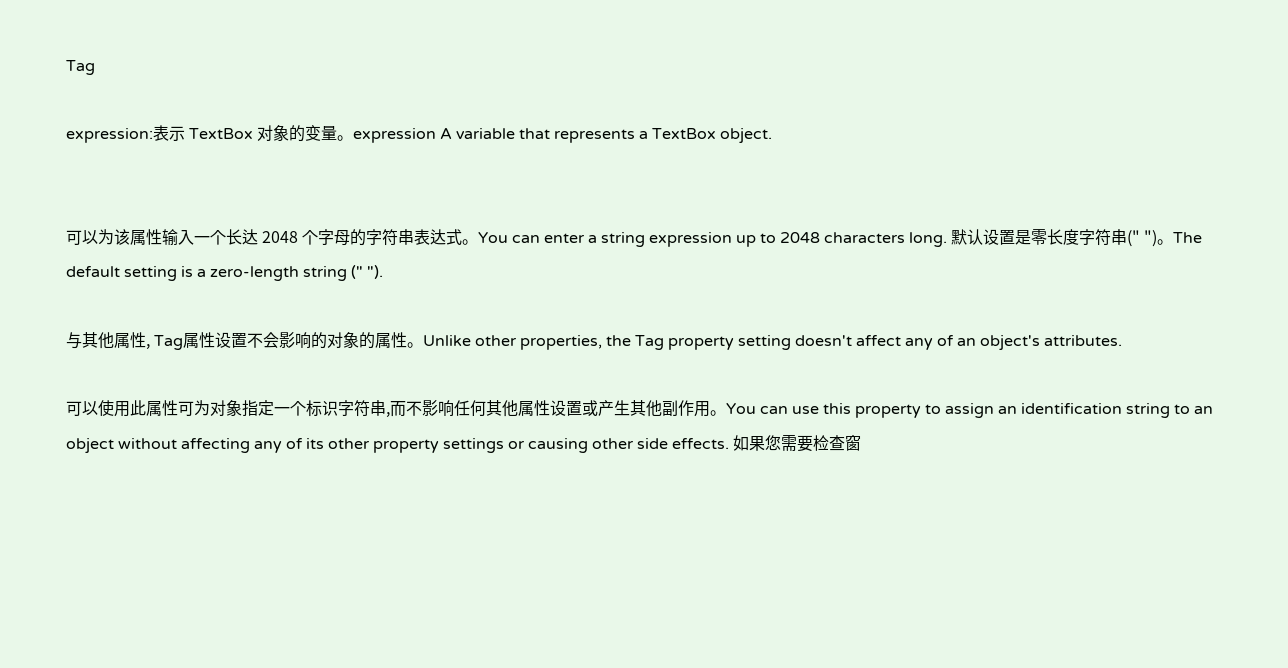Tag

expression:表示 TextBox 对象的变量。expression A variable that represents a TextBox object.


可以为该属性输入一个长达 2048 个字母的字符串表达式。You can enter a string expression up to 2048 characters long. 默认设置是零长度字符串(" ")。The default setting is a zero-length string (" ").

与其他属性, Tag属性设置不会影响的对象的属性。Unlike other properties, the Tag property setting doesn't affect any of an object's attributes.

可以使用此属性可为对象指定一个标识字符串,而不影响任何其他属性设置或产生其他副作用。You can use this property to assign an identification string to an object without affecting any of its other property settings or causing other side effects. 如果您需要检查窗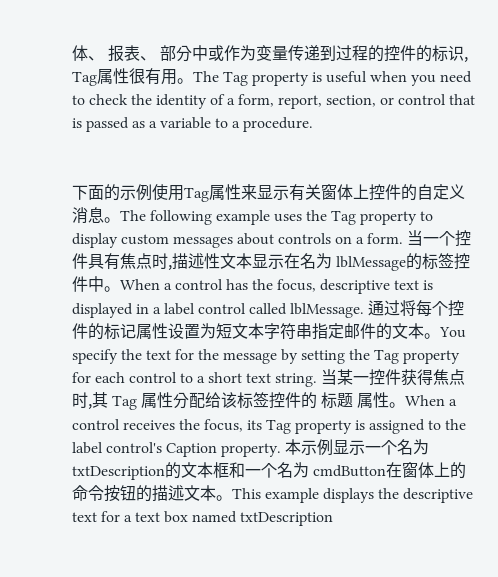体、 报表、 部分中或作为变量传递到过程的控件的标识, Tag属性很有用。The Tag property is useful when you need to check the identity of a form, report, section, or control that is passed as a variable to a procedure.


下面的示例使用Tag属性来显示有关窗体上控件的自定义消息。The following example uses the Tag property to display custom messages about controls on a form. 当一个控件具有焦点时,描述性文本显示在名为 lblMessage的标签控件中。When a control has the focus, descriptive text is displayed in a label control called lblMessage. 通过将每个控件的标记属性设置为短文本字符串指定邮件的文本。You specify the text for the message by setting the Tag property for each control to a short text string. 当某一控件获得焦点时,其 Tag 属性分配给该标签控件的 标题 属性。When a control receives the focus, its Tag property is assigned to the label control's Caption property. 本示例显示一个名为 txtDescription的文本框和一个名为 cmdButton在窗体上的命令按钮的描述文本。This example displays the descriptive text for a text box named txtDescription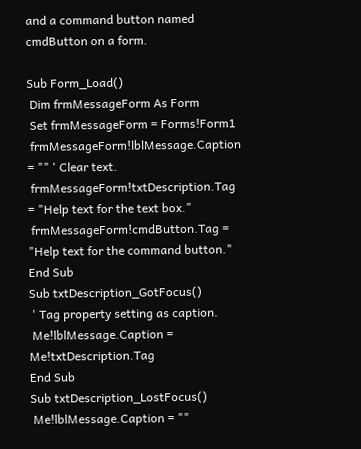and a command button named cmdButton on a form.

Sub Form_Load()
 Dim frmMessageForm As Form
 Set frmMessageForm = Forms!Form1
 frmMessageForm!lblMessage.Caption = "" ' Clear text.
 frmMessageForm!txtDescription.Tag = "Help text for the text box."
 frmMessageForm!cmdButton.Tag = "Help text for the command button."
End Sub
Sub txtDescription_GotFocus()
 ' Tag property setting as caption.
 Me!lblMessage.Caption = Me!txtDescription.Tag
End Sub
Sub txtDescription_LostFocus()
 Me!lblMessage.Caption = ""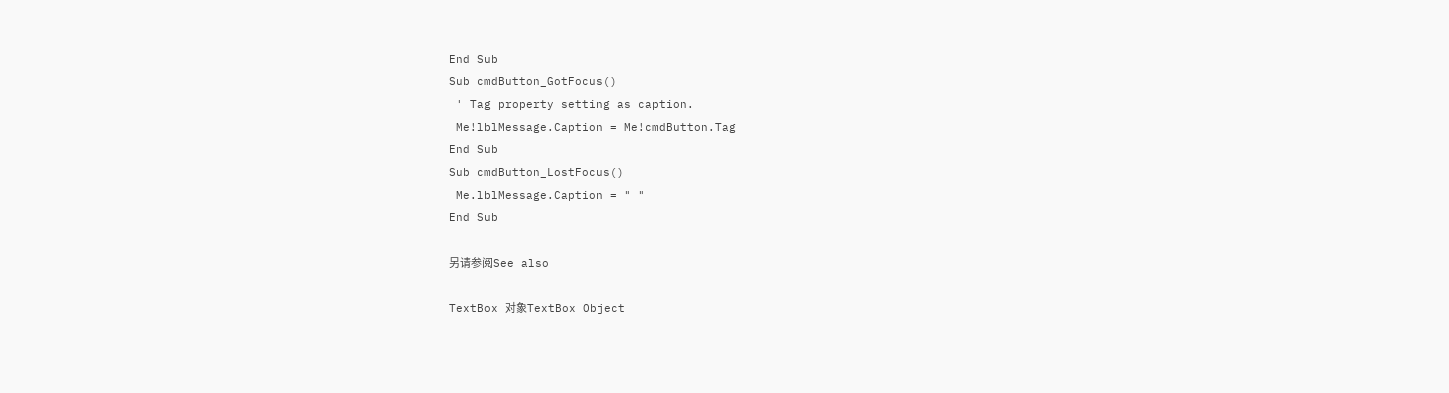End Sub
Sub cmdButton_GotFocus()
 ' Tag property setting as caption.
 Me!lblMessage.Caption = Me!cmdButton.Tag
End Sub
Sub cmdButton_LostFocus()
 Me.lblMessage.Caption = " "
End Sub

另请参阅See also

TextBox 对象TextBox Object